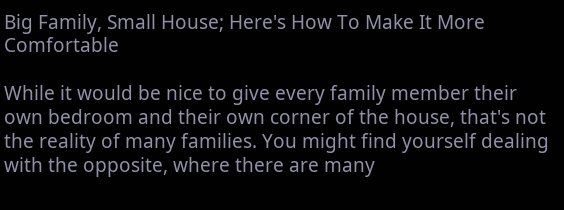Big Family, Small House; Here's How To Make It More Comfortable

While it would be nice to give every family member their own bedroom and their own corner of the house, that's not the reality of many families. You might find yourself dealing with the opposite, where there are many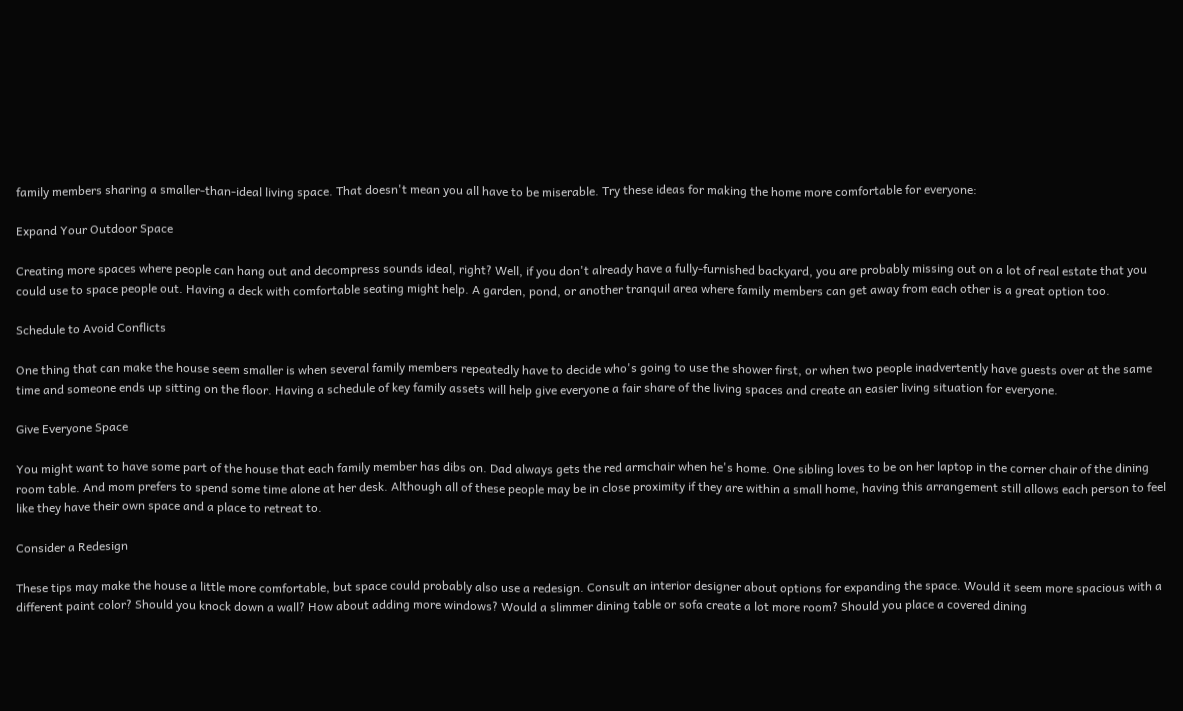family members sharing a smaller-than-ideal living space. That doesn't mean you all have to be miserable. Try these ideas for making the home more comfortable for everyone:

Expand Your Outdoor Space

Creating more spaces where people can hang out and decompress sounds ideal, right? Well, if you don't already have a fully-furnished backyard, you are probably missing out on a lot of real estate that you could use to space people out. Having a deck with comfortable seating might help. A garden, pond, or another tranquil area where family members can get away from each other is a great option too.

Schedule to Avoid Conflicts

One thing that can make the house seem smaller is when several family members repeatedly have to decide who's going to use the shower first, or when two people inadvertently have guests over at the same time and someone ends up sitting on the floor. Having a schedule of key family assets will help give everyone a fair share of the living spaces and create an easier living situation for everyone.

Give Everyone Space

You might want to have some part of the house that each family member has dibs on. Dad always gets the red armchair when he's home. One sibling loves to be on her laptop in the corner chair of the dining room table. And mom prefers to spend some time alone at her desk. Although all of these people may be in close proximity if they are within a small home, having this arrangement still allows each person to feel like they have their own space and a place to retreat to.

Consider a Redesign

These tips may make the house a little more comfortable, but space could probably also use a redesign. Consult an interior designer about options for expanding the space. Would it seem more spacious with a different paint color? Should you knock down a wall? How about adding more windows? Would a slimmer dining table or sofa create a lot more room? Should you place a covered dining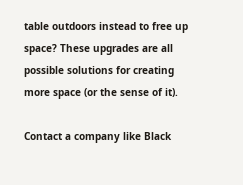table outdoors instead to free up space? These upgrades are all possible solutions for creating more space (or the sense of it).

Contact a company like Black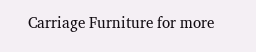Carriage Furniture for more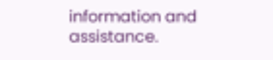information and assistance.